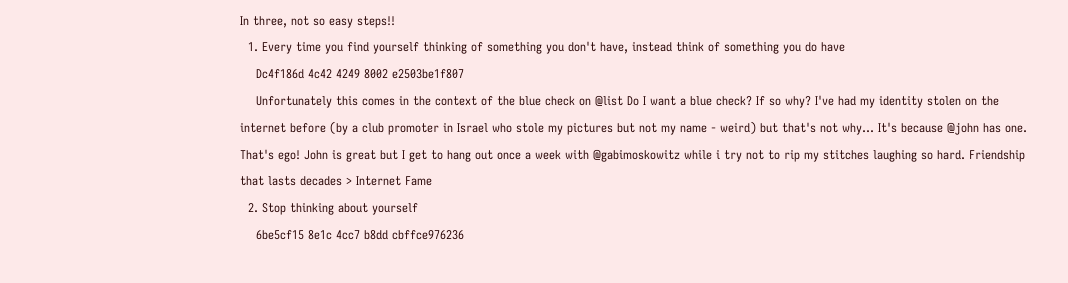In three, not so easy steps!!
  1. Every time you find yourself thinking of something you don't have, instead think of something you do have
    Dc4f186d 4c42 4249 8002 e2503be1f807
    Unfortunately this comes in the context of the blue check on @list Do I want a blue check? If so why? I've had my identity stolen on the internet before (by a club promoter in Israel who stole my pictures but not my name - weird) but that's not why... It's because @john has one. That's ego! John is great but I get to hang out once a week with @gabimoskowitz while i try not to rip my stitches laughing so hard. Friendship that lasts decades > Internet Fame
  2. Stop thinking about yourself
    6be5cf15 8e1c 4cc7 b8dd cbffce976236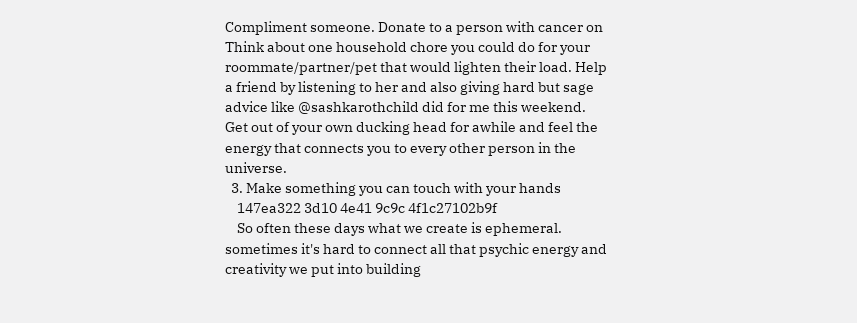Compliment someone. Donate to a person with cancer on Think about one household chore you could do for your roommate/partner/pet that would lighten their load. Help a friend by listening to her and also giving hard but sage advice like @sashkarothchild did for me this weekend. Get out of your own ducking head for awhile and feel the energy that connects you to every other person in the universe.
  3. Make something you can touch with your hands
    147ea322 3d10 4e41 9c9c 4f1c27102b9f
    So often these days what we create is ephemeral. sometimes it's hard to connect all that psychic energy and creativity we put into building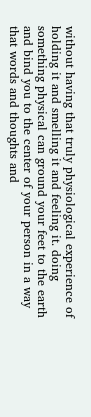without having that truly physiological experience of holding it and smelling it and feeling it. doing something physical can ground your feet to the earth and bind you to the center of your person in a way that words and thoughts and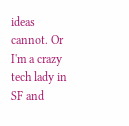ideas cannot. Or I'm a crazy tech lady in SF and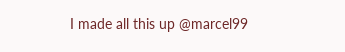I made all this up @marcel99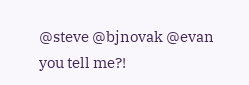@steve @bjnovak @evan you tell me?!